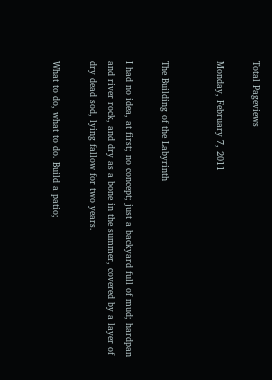Total Pageviews

Monday, February 7, 2011


The Building of the Labyrinth

I had no idea, at first; no concept; just a backyard full of mud; hardpan and river rock, and dry as a bone in the summer, covered by a layer of dry dead sod, lying fallow for two years.

What to do, what to do. Build a patio;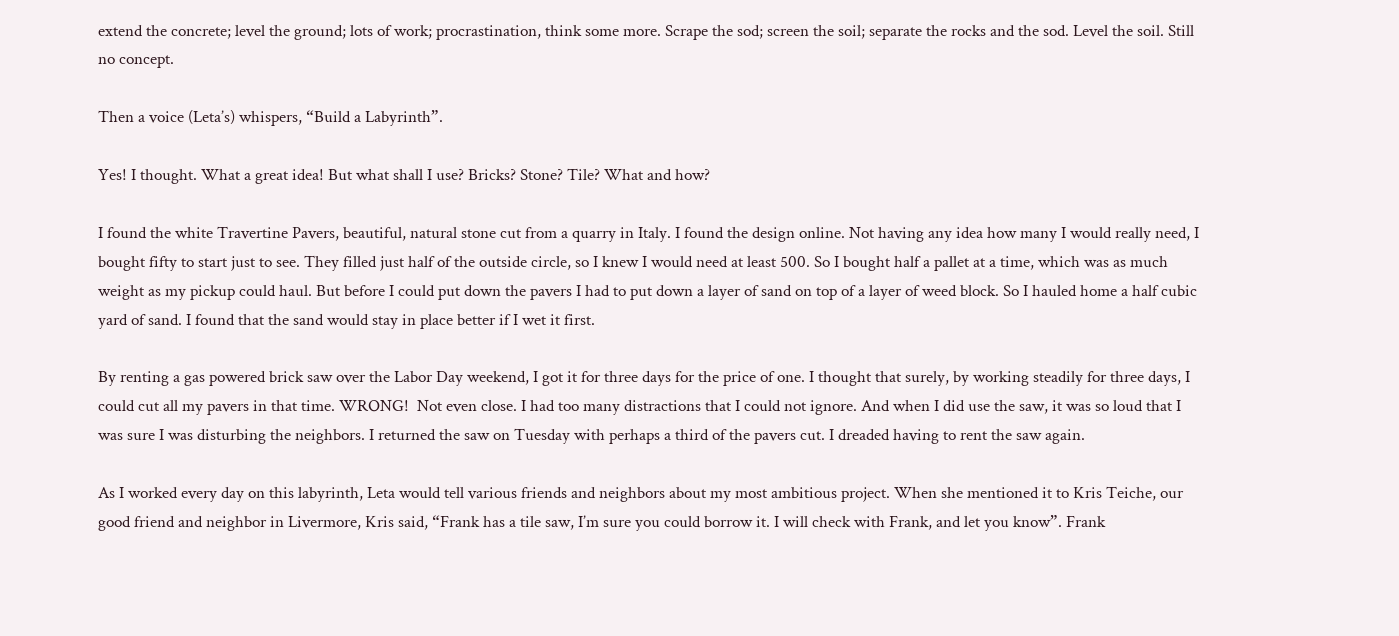extend the concrete; level the ground; lots of work; procrastination, think some more. Scrape the sod; screen the soil; separate the rocks and the sod. Level the soil. Still no concept.

Then a voice (Leta’s) whispers, “Build a Labyrinth”.

Yes! I thought. What a great idea! But what shall I use? Bricks? Stone? Tile? What and how?

I found the white Travertine Pavers, beautiful, natural stone cut from a quarry in Italy. I found the design online. Not having any idea how many I would really need, I bought fifty to start just to see. They filled just half of the outside circle, so I knew I would need at least 500. So I bought half a pallet at a time, which was as much weight as my pickup could haul. But before I could put down the pavers I had to put down a layer of sand on top of a layer of weed block. So I hauled home a half cubic yard of sand. I found that the sand would stay in place better if I wet it first.

By renting a gas powered brick saw over the Labor Day weekend, I got it for three days for the price of one. I thought that surely, by working steadily for three days, I could cut all my pavers in that time. WRONG!  Not even close. I had too many distractions that I could not ignore. And when I did use the saw, it was so loud that I was sure I was disturbing the neighbors. I returned the saw on Tuesday with perhaps a third of the pavers cut. I dreaded having to rent the saw again.

As I worked every day on this labyrinth, Leta would tell various friends and neighbors about my most ambitious project. When she mentioned it to Kris Teiche, our good friend and neighbor in Livermore, Kris said, “Frank has a tile saw, I’m sure you could borrow it. I will check with Frank, and let you know”. Frank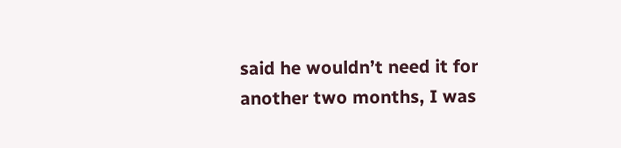said he wouldn’t need it for another two months, I was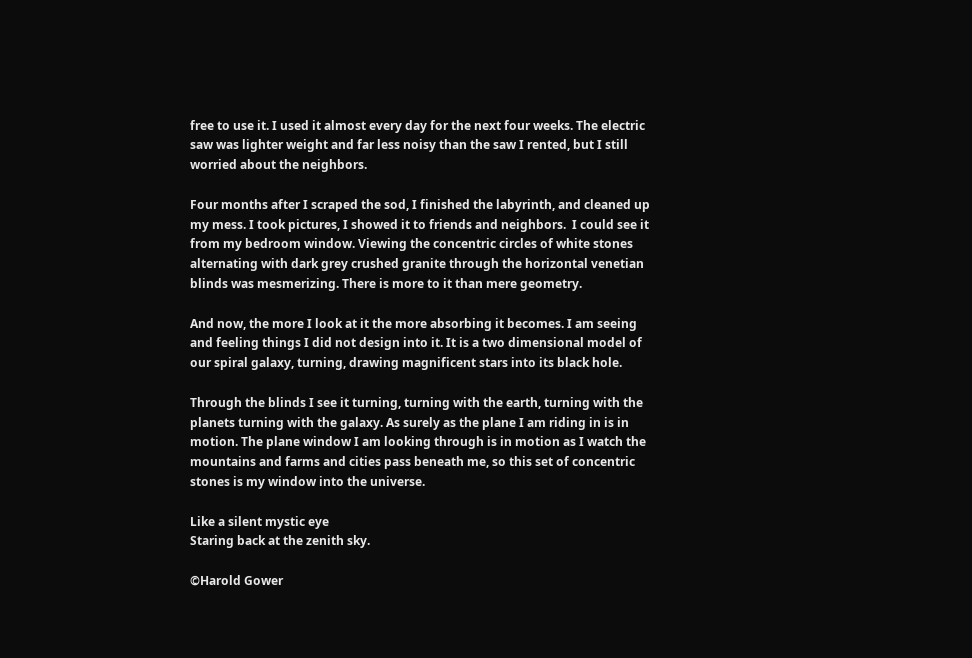free to use it. I used it almost every day for the next four weeks. The electric saw was lighter weight and far less noisy than the saw I rented, but I still worried about the neighbors.

Four months after I scraped the sod, I finished the labyrinth, and cleaned up my mess. I took pictures, I showed it to friends and neighbors.  I could see it from my bedroom window. Viewing the concentric circles of white stones alternating with dark grey crushed granite through the horizontal venetian blinds was mesmerizing. There is more to it than mere geometry.

And now, the more I look at it the more absorbing it becomes. I am seeing and feeling things I did not design into it. It is a two dimensional model of our spiral galaxy, turning, drawing magnificent stars into its black hole.

Through the blinds I see it turning, turning with the earth, turning with the planets turning with the galaxy. As surely as the plane I am riding in is in motion. The plane window I am looking through is in motion as I watch the mountains and farms and cities pass beneath me, so this set of concentric stones is my window into the universe.

Like a silent mystic eye
Staring back at the zenith sky.

©Harold Gower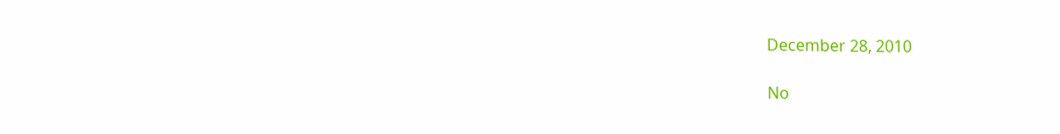December 28, 2010

No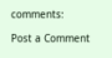comments:

Post a Comment